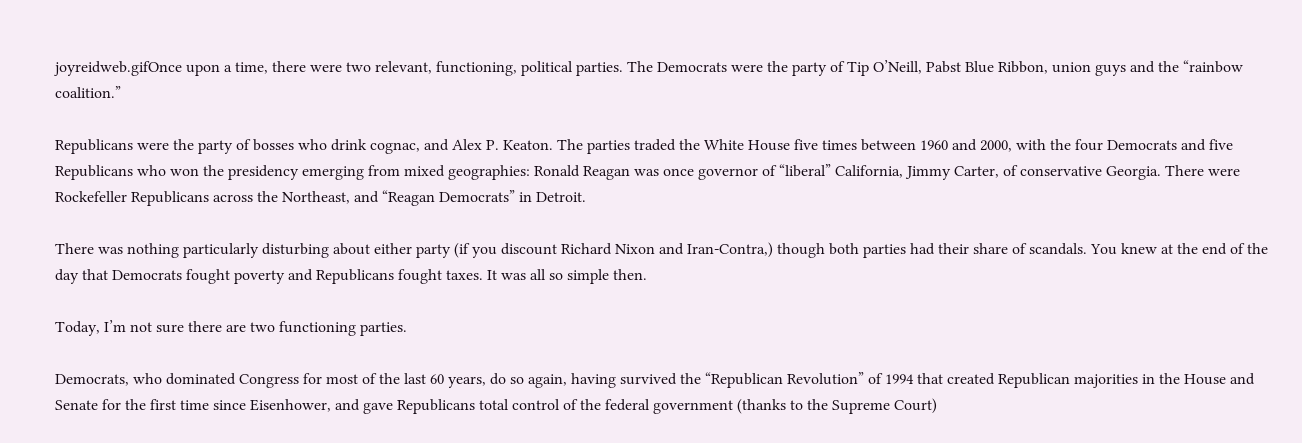joyreidweb.gifOnce upon a time, there were two relevant, functioning, political parties. The Democrats were the party of Tip O’Neill, Pabst Blue Ribbon, union guys and the “rainbow coalition.”

Republicans were the party of bosses who drink cognac, and Alex P. Keaton. The parties traded the White House five times between 1960 and 2000, with the four Democrats and five Republicans who won the presidency emerging from mixed geographies: Ronald Reagan was once governor of “liberal” California, Jimmy Carter, of conservative Georgia. There were Rockefeller Republicans across the Northeast, and “Reagan Democrats” in Detroit.

There was nothing particularly disturbing about either party (if you discount Richard Nixon and Iran-Contra,) though both parties had their share of scandals. You knew at the end of the day that Democrats fought poverty and Republicans fought taxes. It was all so simple then.

Today, I’m not sure there are two functioning parties.

Democrats, who dominated Congress for most of the last 60 years, do so again, having survived the “Republican Revolution” of 1994 that created Republican majorities in the House and Senate for the first time since Eisenhower, and gave Republicans total control of the federal government (thanks to the Supreme Court)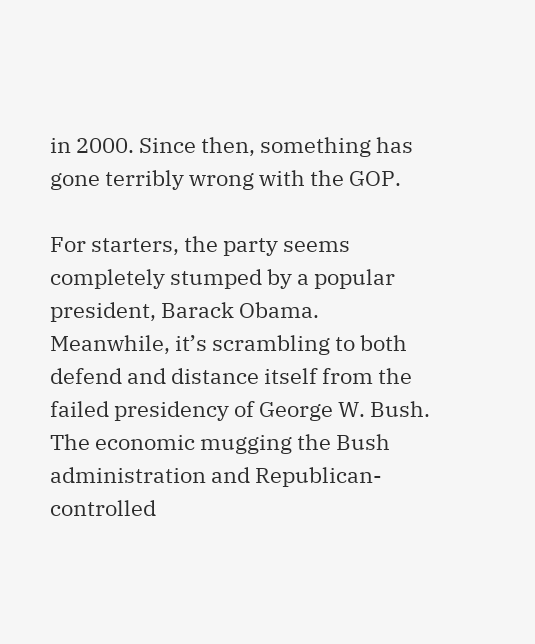in 2000. Since then, something has gone terribly wrong with the GOP.

For starters, the party seems completely stumped by a popular president, Barack Obama. Meanwhile, it’s scrambling to both defend and distance itself from the failed presidency of George W. Bush. The economic mugging the Bush administration and Republican-controlled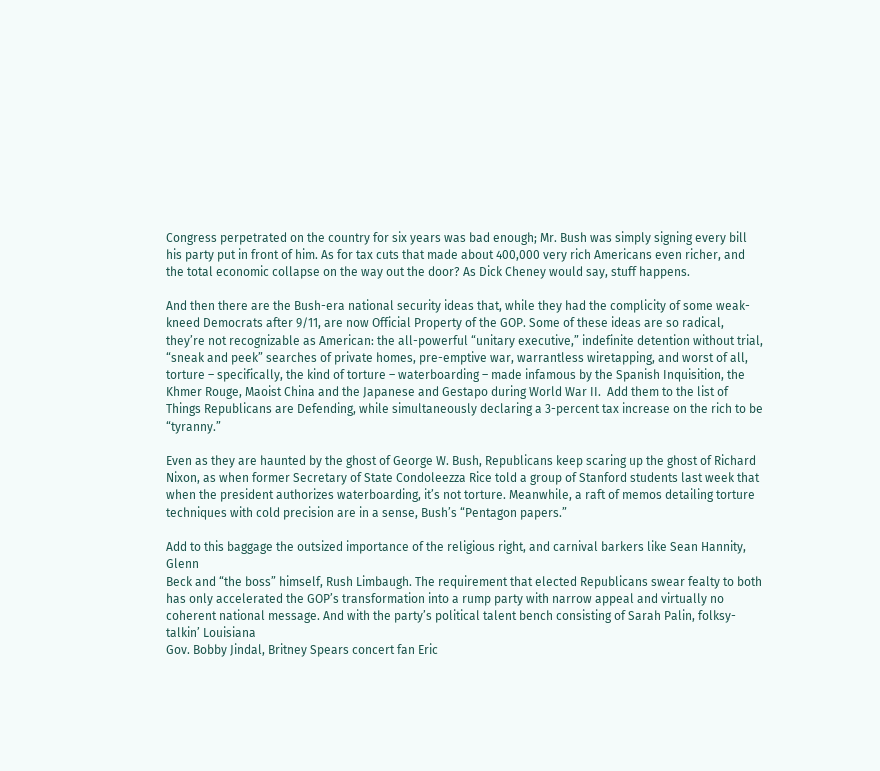Congress perpetrated on the country for six years was bad enough; Mr. Bush was simply signing every bill his party put in front of him. As for tax cuts that made about 400,000 very rich Americans even richer, and the total economic collapse on the way out the door? As Dick Cheney would say, stuff happens.

And then there are the Bush-era national security ideas that, while they had the complicity of some weak-kneed Democrats after 9/11, are now Official Property of the GOP. Some of these ideas are so radical, they’re not recognizable as American: the all-powerful “unitary executive,” indefinite detention without trial, “sneak and peek” searches of private homes, pre-emptive war, warrantless wiretapping, and worst of all, torture – specifically, the kind of torture – waterboarding – made infamous by the Spanish Inquisition, the Khmer Rouge, Maoist China and the Japanese and Gestapo during World War II.  Add them to the list of Things Republicans are Defending, while simultaneously declaring a 3-percent tax increase on the rich to be “tyranny.”

Even as they are haunted by the ghost of George W. Bush, Republicans keep scaring up the ghost of Richard
Nixon, as when former Secretary of State Condoleezza Rice told a group of Stanford students last week that when the president authorizes waterboarding, it’s not torture. Meanwhile, a raft of memos detailing torture techniques with cold precision are in a sense, Bush’s “Pentagon papers.”

Add to this baggage the outsized importance of the religious right, and carnival barkers like Sean Hannity, Glenn
Beck and “the boss” himself, Rush Limbaugh. The requirement that elected Republicans swear fealty to both has only accelerated the GOP’s transformation into a rump party with narrow appeal and virtually no coherent national message. And with the party’s political talent bench consisting of Sarah Palin, folksy-talkin’ Louisiana
Gov. Bobby Jindal, Britney Spears concert fan Eric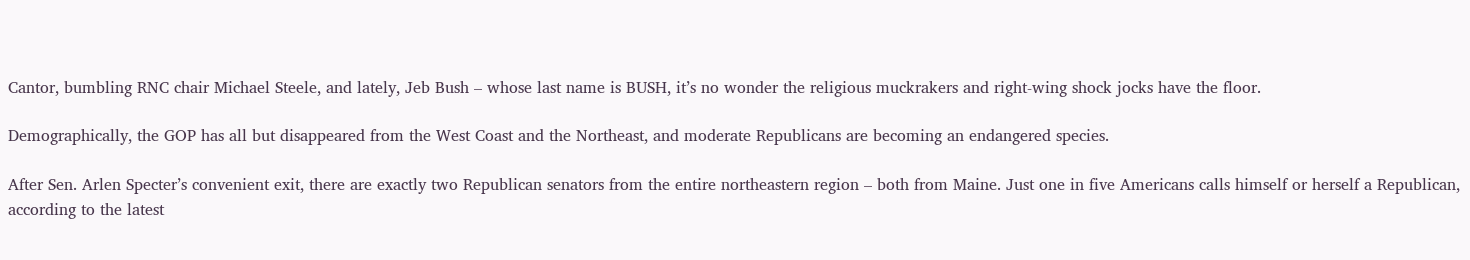Cantor, bumbling RNC chair Michael Steele, and lately, Jeb Bush – whose last name is BUSH, it’s no wonder the religious muckrakers and right-wing shock jocks have the floor.

Demographically, the GOP has all but disappeared from the West Coast and the Northeast, and moderate Republicans are becoming an endangered species.

After Sen. Arlen Specter’s convenient exit, there are exactly two Republican senators from the entire northeastern region – both from Maine. Just one in five Americans calls himself or herself a Republican, according to the latest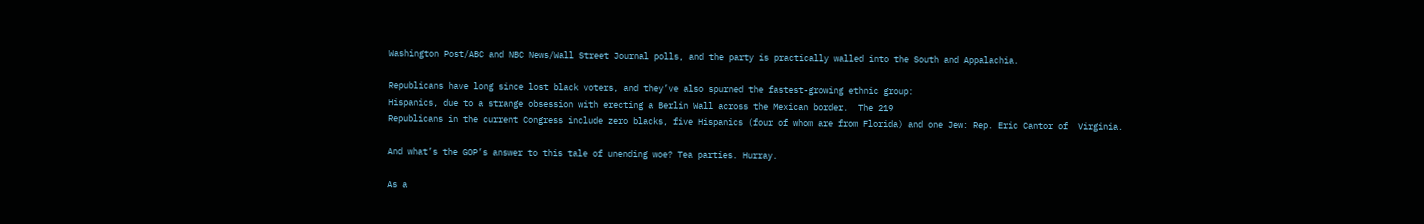Washington Post/ABC and NBC News/Wall Street Journal polls, and the party is practically walled into the South and Appalachia.

Republicans have long since lost black voters, and they’ve also spurned the fastest-growing ethnic group:
Hispanics, due to a strange obsession with erecting a Berlin Wall across the Mexican border.  The 219
Republicans in the current Congress include zero blacks, five Hispanics (four of whom are from Florida) and one Jew: Rep. Eric Cantor of  Virginia.

And what’s the GOP’s answer to this tale of unending woe? Tea parties. Hurray.

As a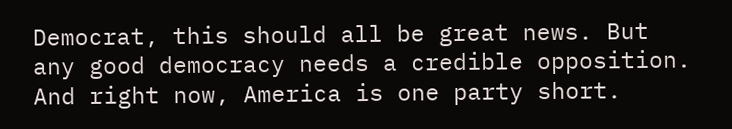Democrat, this should all be great news. But any good democracy needs a credible opposition. And right now, America is one party short.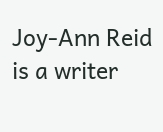Joy-Ann Reid is a writer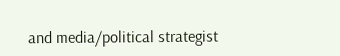and media/political strategist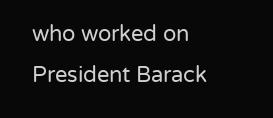who worked on President Barack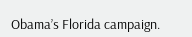Obama’s Florida campaign.